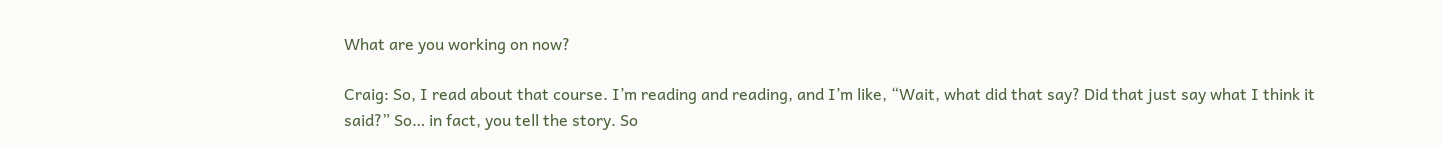What are you working on now?

Craig: So, I read about that course. I’m reading and reading, and I’m like, “Wait, what did that say? Did that just say what I think it said?” So… in fact, you tell the story. So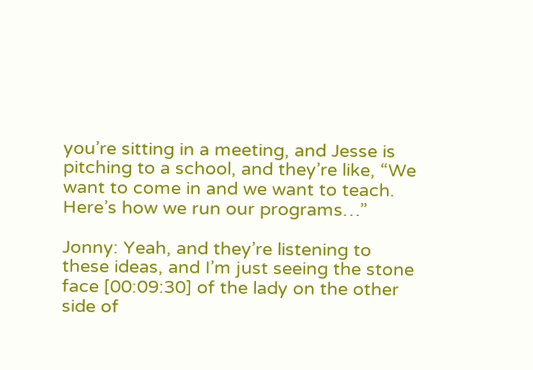you’re sitting in a meeting, and Jesse is pitching to a school, and they’re like, “We want to come in and we want to teach. Here’s how we run our programs…”

Jonny: Yeah, and they’re listening to these ideas, and I’m just seeing the stone face [00:09:30] of the lady on the other side of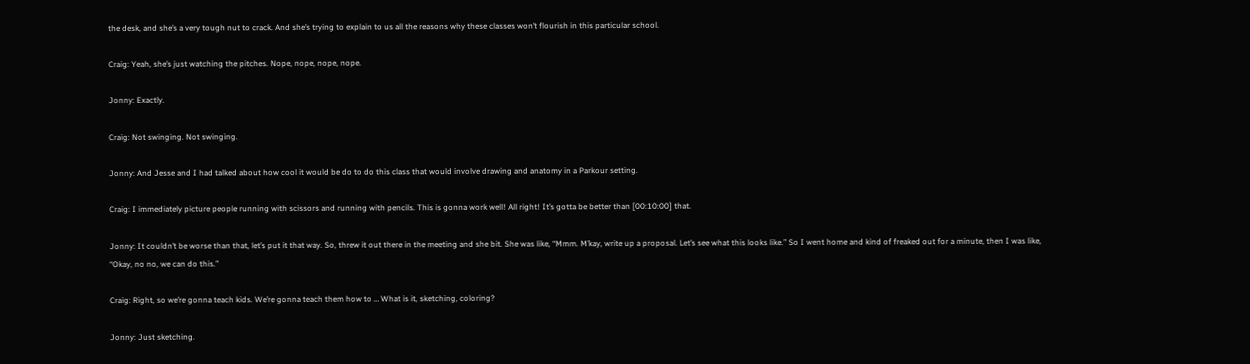the desk, and she’s a very tough nut to crack. And she’s trying to explain to us all the reasons why these classes won’t flourish in this particular school.

Craig: Yeah, she’s just watching the pitches. Nope, nope, nope, nope.

Jonny: Exactly.

Craig: Not swinging. Not swinging.

Jonny: And Jesse and I had talked about how cool it would be do to do this class that would involve drawing and anatomy in a Parkour setting.

Craig: I immediately picture people running with scissors and running with pencils. This is gonna work well! All right! It’s gotta be better than [00:10:00] that.

Jonny: It couldn’t be worse than that, let’s put it that way. So, threw it out there in the meeting and she bit. She was like, “Mmm. M’kay, write up a proposal. Let’s see what this looks like.” So I went home and kind of freaked out for a minute, then I was like, “Okay, no no, we can do this.”

Craig: Right, so we’re gonna teach kids. We’re gonna teach them how to … What is it, sketching, coloring?

Jonny: Just sketching.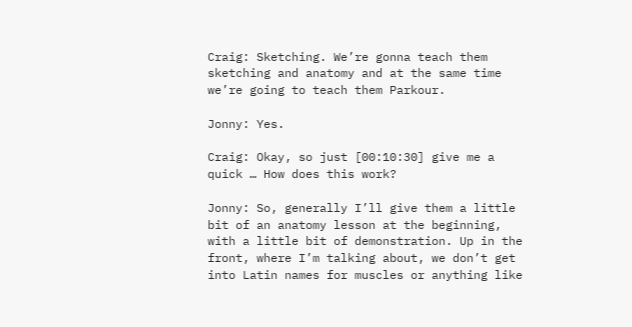Craig: Sketching. We’re gonna teach them sketching and anatomy and at the same time we’re going to teach them Parkour.

Jonny: Yes.

Craig: Okay, so just [00:10:30] give me a quick … How does this work?

Jonny: So, generally I’ll give them a little bit of an anatomy lesson at the beginning, with a little bit of demonstration. Up in the front, where I’m talking about, we don’t get into Latin names for muscles or anything like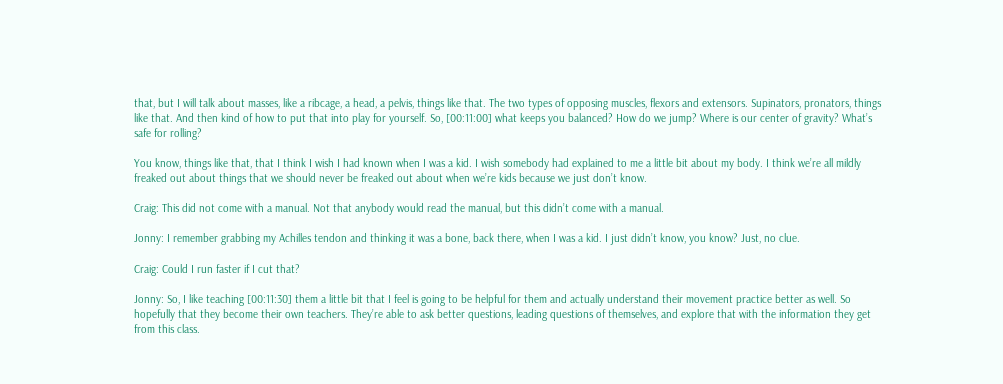that, but I will talk about masses, like a ribcage, a head, a pelvis, things like that. The two types of opposing muscles, flexors and extensors. Supinators, pronators, things like that. And then kind of how to put that into play for yourself. So, [00:11:00] what keeps you balanced? How do we jump? Where is our center of gravity? What’s safe for rolling?

You know, things like that, that I think I wish I had known when I was a kid. I wish somebody had explained to me a little bit about my body. I think we’re all mildly freaked out about things that we should never be freaked out about when we’re kids because we just don’t know.

Craig: This did not come with a manual. Not that anybody would read the manual, but this didn’t come with a manual.

Jonny: I remember grabbing my Achilles tendon and thinking it was a bone, back there, when I was a kid. I just didn’t know, you know? Just, no clue.

Craig: Could I run faster if I cut that?

Jonny: So, I like teaching [00:11:30] them a little bit that I feel is going to be helpful for them and actually understand their movement practice better as well. So hopefully that they become their own teachers. They’re able to ask better questions, leading questions of themselves, and explore that with the information they get from this class.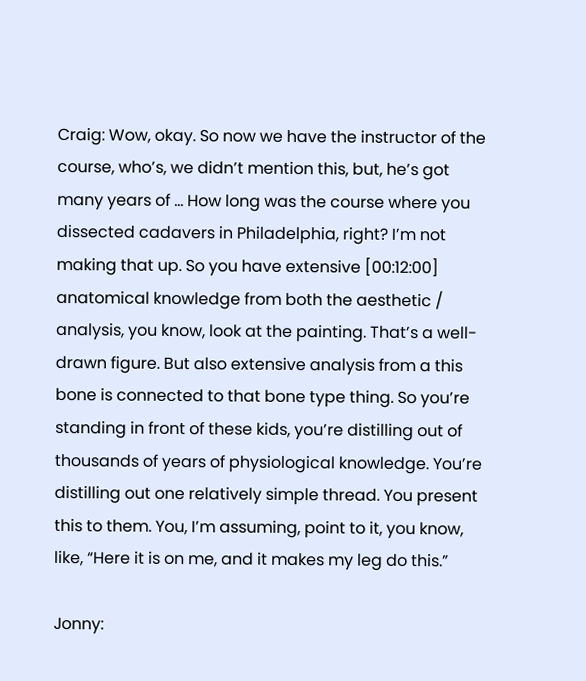Craig: Wow, okay. So now we have the instructor of the course, who’s, we didn’t mention this, but, he’s got many years of … How long was the course where you dissected cadavers in Philadelphia, right? I’m not making that up. So you have extensive [00:12:00] anatomical knowledge from both the aesthetic / analysis, you know, look at the painting. That’s a well-drawn figure. But also extensive analysis from a this bone is connected to that bone type thing. So you’re standing in front of these kids, you’re distilling out of thousands of years of physiological knowledge. You’re distilling out one relatively simple thread. You present this to them. You, I’m assuming, point to it, you know, like, “Here it is on me, and it makes my leg do this.”

Jonny: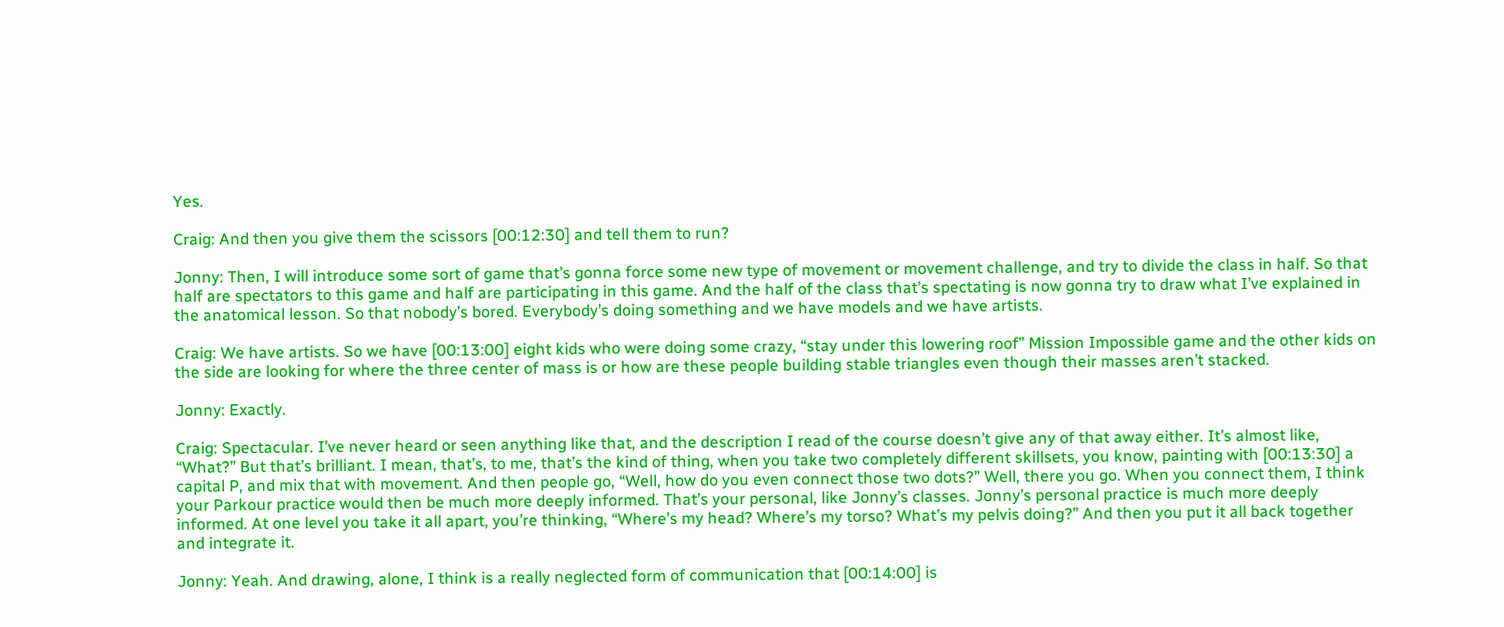Yes.

Craig: And then you give them the scissors [00:12:30] and tell them to run?

Jonny: Then, I will introduce some sort of game that’s gonna force some new type of movement or movement challenge, and try to divide the class in half. So that half are spectators to this game and half are participating in this game. And the half of the class that’s spectating is now gonna try to draw what I’ve explained in the anatomical lesson. So that nobody’s bored. Everybody’s doing something and we have models and we have artists.

Craig: We have artists. So we have [00:13:00] eight kids who were doing some crazy, “stay under this lowering roof” Mission Impossible game and the other kids on the side are looking for where the three center of mass is or how are these people building stable triangles even though their masses aren’t stacked.

Jonny: Exactly.

Craig: Spectacular. I’ve never heard or seen anything like that, and the description I read of the course doesn’t give any of that away either. It’s almost like, “What?” But that’s brilliant. I mean, that’s, to me, that’s the kind of thing, when you take two completely different skillsets, you know, painting with [00:13:30] a capital P, and mix that with movement. And then people go, “Well, how do you even connect those two dots?” Well, there you go. When you connect them, I think your Parkour practice would then be much more deeply informed. That’s your personal, like Jonny’s classes. Jonny’s personal practice is much more deeply informed. At one level you take it all apart, you’re thinking, “Where’s my head? Where’s my torso? What’s my pelvis doing?” And then you put it all back together and integrate it.

Jonny: Yeah. And drawing, alone, I think is a really neglected form of communication that [00:14:00] is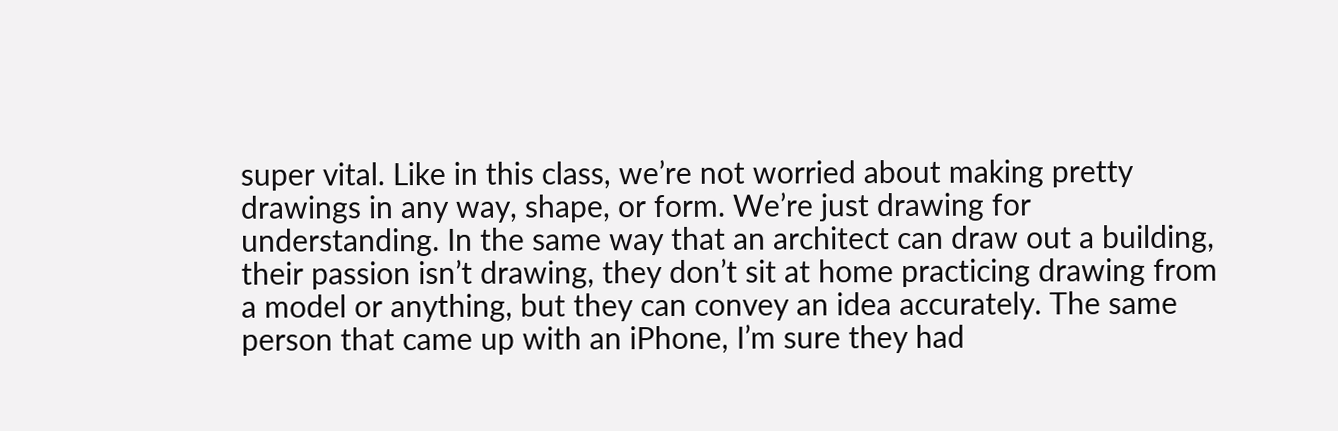super vital. Like in this class, we’re not worried about making pretty drawings in any way, shape, or form. We’re just drawing for understanding. In the same way that an architect can draw out a building, their passion isn’t drawing, they don’t sit at home practicing drawing from a model or anything, but they can convey an idea accurately. The same person that came up with an iPhone, I’m sure they had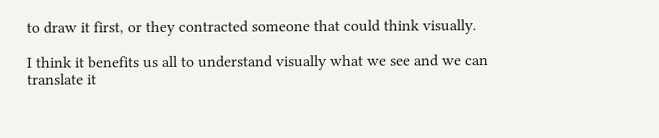to draw it first, or they contracted someone that could think visually.

I think it benefits us all to understand visually what we see and we can translate it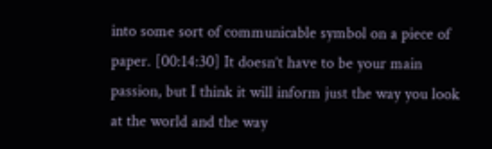into some sort of communicable symbol on a piece of paper. [00:14:30] It doesn’t have to be your main passion, but I think it will inform just the way you look at the world and the way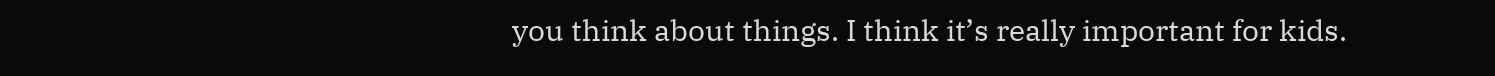you think about things. I think it’s really important for kids.